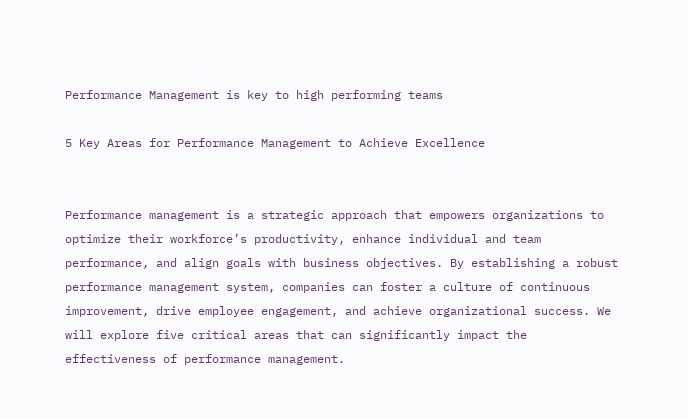Performance Management is key to high performing teams

5 Key Areas for Performance Management to Achieve Excellence


Performance management is a strategic approach that empowers organizations to optimize their workforce’s productivity, enhance individual and team performance, and align goals with business objectives. By establishing a robust performance management system, companies can foster a culture of continuous improvement, drive employee engagement, and achieve organizational success. We will explore five critical areas that can significantly impact the effectiveness of performance management.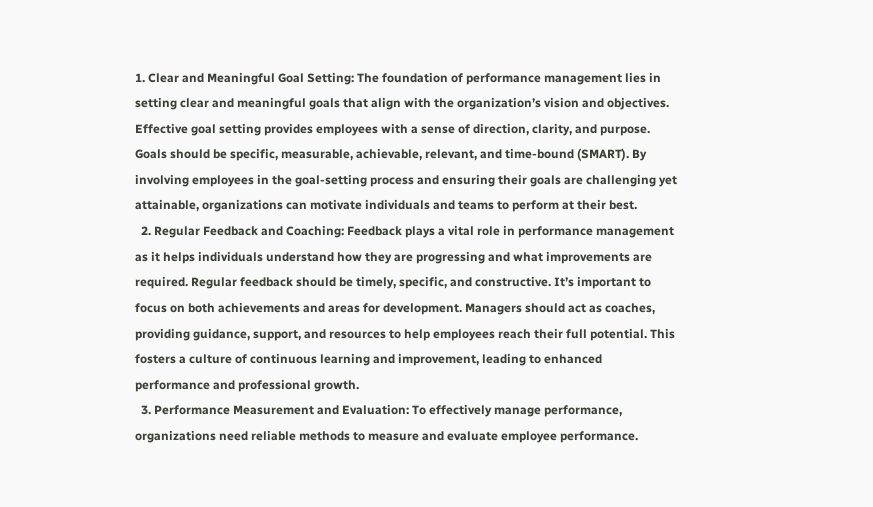1. Clear and Meaningful Goal Setting: The foundation of performance management lies in setting clear and meaningful goals that align with the organization’s vision and objectives. Effective goal setting provides employees with a sense of direction, clarity, and purpose. Goals should be specific, measurable, achievable, relevant, and time-bound (SMART). By involving employees in the goal-setting process and ensuring their goals are challenging yet attainable, organizations can motivate individuals and teams to perform at their best.
  2. Regular Feedback and Coaching: Feedback plays a vital role in performance management as it helps individuals understand how they are progressing and what improvements are required. Regular feedback should be timely, specific, and constructive. It’s important to focus on both achievements and areas for development. Managers should act as coaches, providing guidance, support, and resources to help employees reach their full potential. This fosters a culture of continuous learning and improvement, leading to enhanced performance and professional growth.
  3. Performance Measurement and Evaluation: To effectively manage performance, organizations need reliable methods to measure and evaluate employee performance.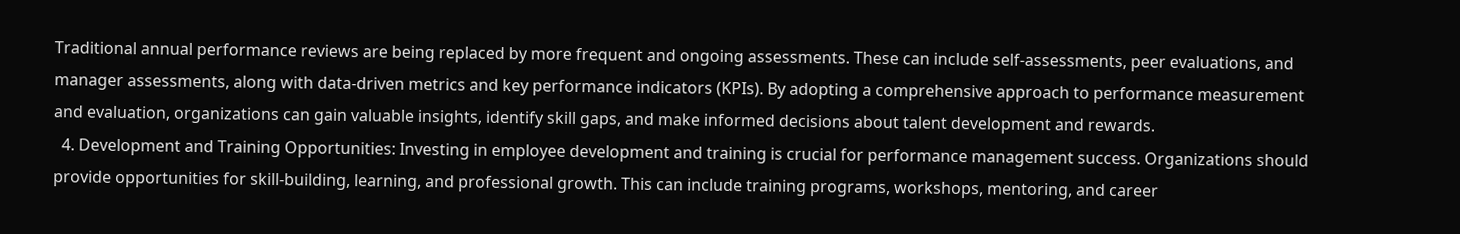Traditional annual performance reviews are being replaced by more frequent and ongoing assessments. These can include self-assessments, peer evaluations, and manager assessments, along with data-driven metrics and key performance indicators (KPIs). By adopting a comprehensive approach to performance measurement and evaluation, organizations can gain valuable insights, identify skill gaps, and make informed decisions about talent development and rewards.
  4. Development and Training Opportunities: Investing in employee development and training is crucial for performance management success. Organizations should provide opportunities for skill-building, learning, and professional growth. This can include training programs, workshops, mentoring, and career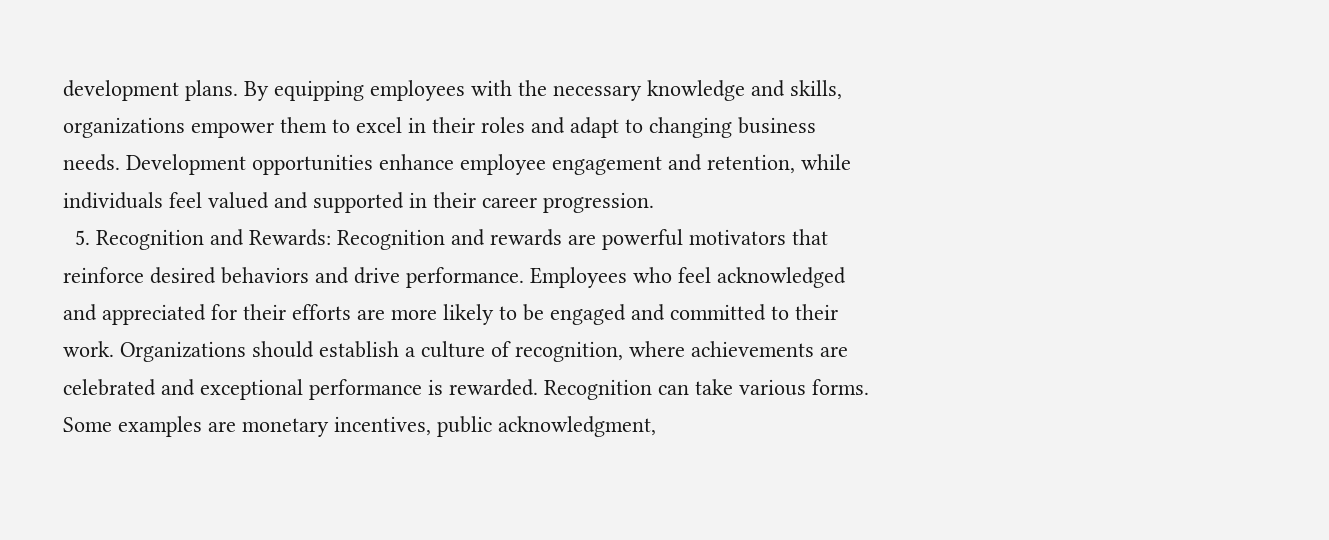development plans. By equipping employees with the necessary knowledge and skills, organizations empower them to excel in their roles and adapt to changing business needs. Development opportunities enhance employee engagement and retention, while individuals feel valued and supported in their career progression.
  5. Recognition and Rewards: Recognition and rewards are powerful motivators that reinforce desired behaviors and drive performance. Employees who feel acknowledged and appreciated for their efforts are more likely to be engaged and committed to their work. Organizations should establish a culture of recognition, where achievements are celebrated and exceptional performance is rewarded. Recognition can take various forms. Some examples are monetary incentives, public acknowledgment,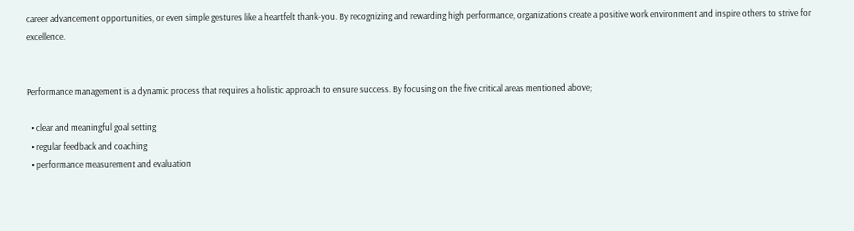career advancement opportunities, or even simple gestures like a heartfelt thank-you. By recognizing and rewarding high performance, organizations create a positive work environment and inspire others to strive for excellence.


Performance management is a dynamic process that requires a holistic approach to ensure success. By focusing on the five critical areas mentioned above;

  • clear and meaningful goal setting
  • regular feedback and coaching
  • performance measurement and evaluation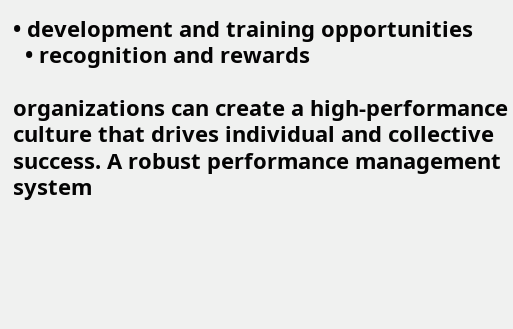• development and training opportunities
  • recognition and rewards

organizations can create a high-performance culture that drives individual and collective success. A robust performance management system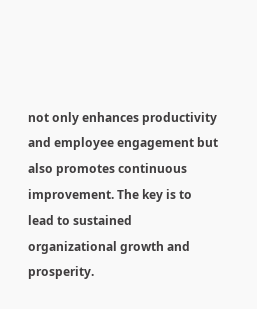not only enhances productivity and employee engagement but also promotes continuous improvement. The key is to lead to sustained organizational growth and prosperity.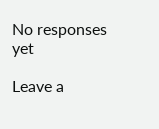No responses yet

Leave a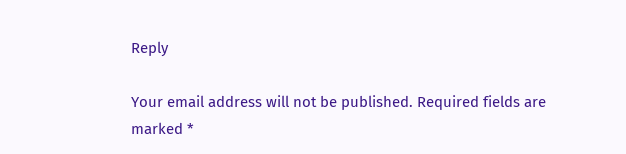Reply

Your email address will not be published. Required fields are marked *